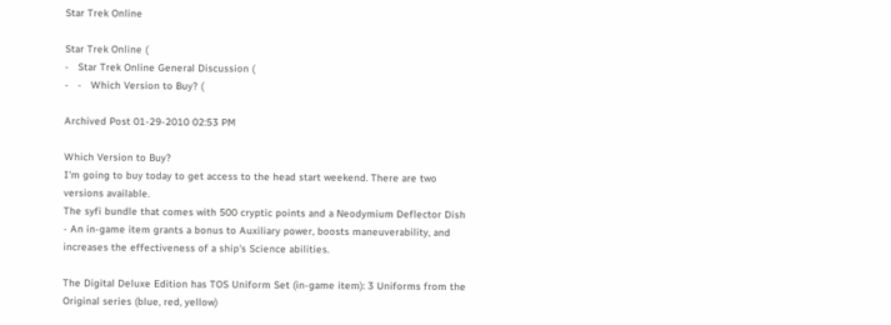Star Trek Online

Star Trek Online (
-   Star Trek Online General Discussion (
-   -   Which Version to Buy? (

Archived Post 01-29-2010 02:53 PM

Which Version to Buy?
I'm going to buy today to get access to the head start weekend. There are two versions available.
The syfi bundle that comes with 500 cryptic points and a Neodymium Deflector Dish - An in-game item grants a bonus to Auxiliary power, boosts maneuverability, and increases the effectiveness of a ship's Science abilities.

The Digital Deluxe Edition has TOS Uniform Set (in-game item): 3 Uniforms from the Original series (blue, red, yellow)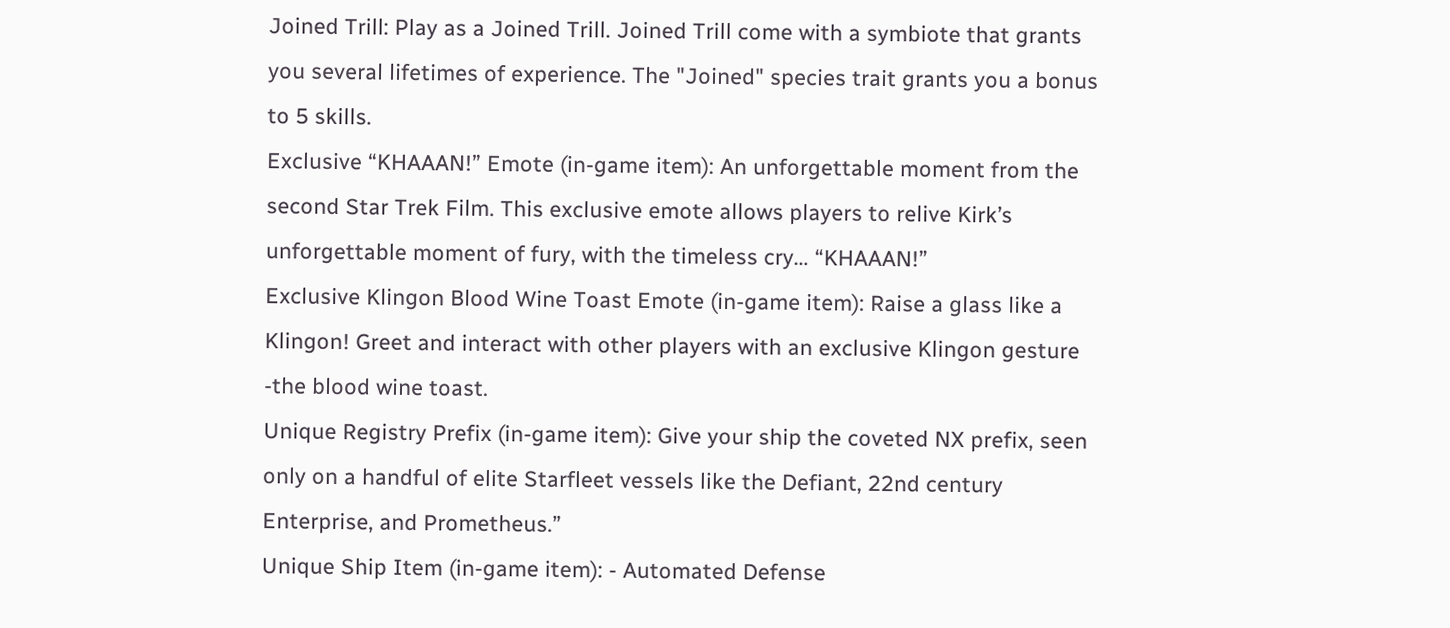Joined Trill: Play as a Joined Trill. Joined Trill come with a symbiote that grants you several lifetimes of experience. The "Joined" species trait grants you a bonus to 5 skills.
Exclusive “KHAAAN!” Emote (in-game item): An unforgettable moment from the second Star Trek Film. This exclusive emote allows players to relive Kirk’s unforgettable moment of fury, with the timeless cry… “KHAAAN!”
Exclusive Klingon Blood Wine Toast Emote (in-game item): Raise a glass like a Klingon! Greet and interact with other players with an exclusive Klingon gesture -the blood wine toast.
Unique Registry Prefix (in-game item): Give your ship the coveted NX prefix, seen only on a handful of elite Starfleet vessels like the Defiant, 22nd century Enterprise, and Prometheus.”
Unique Ship Item (in-game item): - Automated Defense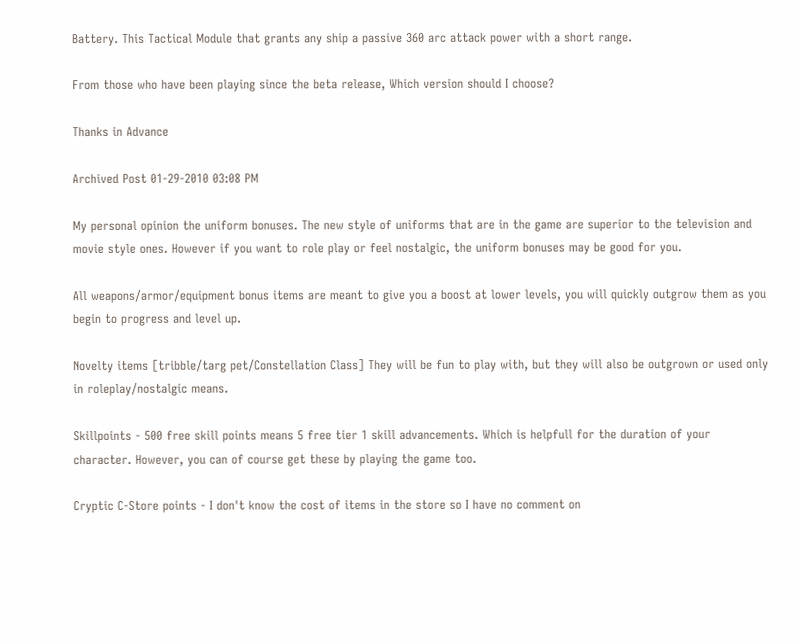Battery. This Tactical Module that grants any ship a passive 360 arc attack power with a short range.

From those who have been playing since the beta release, Which version should I choose?

Thanks in Advance

Archived Post 01-29-2010 03:08 PM

My personal opinion the uniform bonuses. The new style of uniforms that are in the game are superior to the television and movie style ones. However if you want to role play or feel nostalgic, the uniform bonuses may be good for you.

All weapons/armor/equipment bonus items are meant to give you a boost at lower levels, you will quickly outgrow them as you begin to progress and level up.

Novelty items [tribble/targ pet/Constellation Class] They will be fun to play with, but they will also be outgrown or used only in roleplay/nostalgic means.

Skillpoints - 500 free skill points means 5 free tier 1 skill advancements. Which is helpfull for the duration of your character. However, you can of course get these by playing the game too.

Cryptic C-Store points - I don't know the cost of items in the store so I have no comment on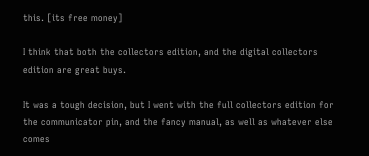this. [its free money]

I think that both the collectors edition, and the digital collectors edition are great buys.

It was a tough decision, but I went with the full collectors edition for the communicator pin, and the fancy manual, as well as whatever else comes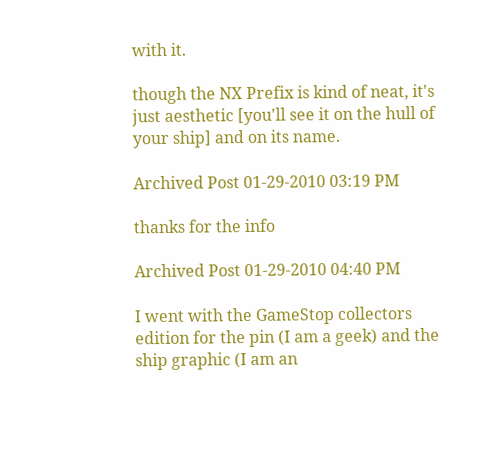with it.

though the NX Prefix is kind of neat, it's just aesthetic [you'll see it on the hull of your ship] and on its name.

Archived Post 01-29-2010 03:19 PM

thanks for the info

Archived Post 01-29-2010 04:40 PM

I went with the GameStop collectors edition for the pin (I am a geek) and the ship graphic (I am an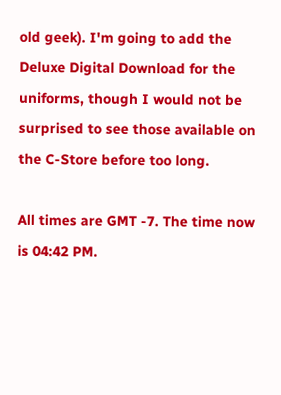old geek). I'm going to add the Deluxe Digital Download for the uniforms, though I would not be surprised to see those available on the C-Store before too long.

All times are GMT -7. The time now is 04:42 PM.